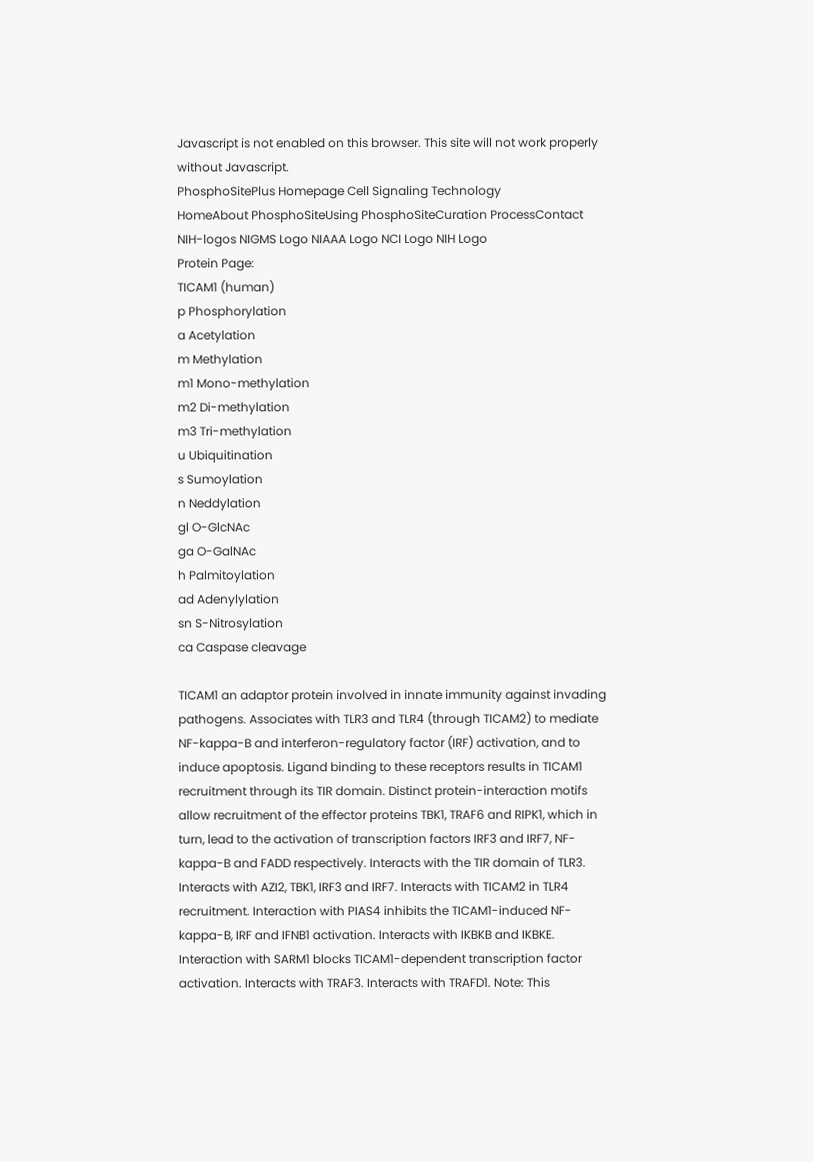Javascript is not enabled on this browser. This site will not work properly without Javascript.
PhosphoSitePlus Homepage Cell Signaling Technology
HomeAbout PhosphoSiteUsing PhosphoSiteCuration ProcessContact
NIH-logos NIGMS Logo NIAAA Logo NCI Logo NIH Logo
Protein Page:
TICAM1 (human)
p Phosphorylation
a Acetylation
m Methylation
m1 Mono-methylation
m2 Di-methylation
m3 Tri-methylation
u Ubiquitination
s Sumoylation
n Neddylation
gl O-GlcNAc
ga O-GalNAc
h Palmitoylation
ad Adenylylation
sn S-Nitrosylation
ca Caspase cleavage

TICAM1 an adaptor protein involved in innate immunity against invading pathogens. Associates with TLR3 and TLR4 (through TICAM2) to mediate NF-kappa-B and interferon-regulatory factor (IRF) activation, and to induce apoptosis. Ligand binding to these receptors results in TICAM1 recruitment through its TIR domain. Distinct protein-interaction motifs allow recruitment of the effector proteins TBK1, TRAF6 and RIPK1, which in turn, lead to the activation of transcription factors IRF3 and IRF7, NF-kappa-B and FADD respectively. Interacts with the TIR domain of TLR3. Interacts with AZI2, TBK1, IRF3 and IRF7. Interacts with TICAM2 in TLR4 recruitment. Interaction with PIAS4 inhibits the TICAM1-induced NF-kappa-B, IRF and IFNB1 activation. Interacts with IKBKB and IKBKE. Interaction with SARM1 blocks TICAM1-dependent transcription factor activation. Interacts with TRAF3. Interacts with TRAFD1. Note: This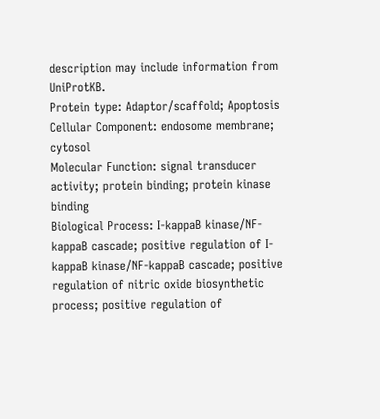description may include information from UniProtKB.
Protein type: Adaptor/scaffold; Apoptosis
Cellular Component: endosome membrane; cytosol
Molecular Function: signal transducer activity; protein binding; protein kinase binding
Biological Process: I-kappaB kinase/NF-kappaB cascade; positive regulation of I-kappaB kinase/NF-kappaB cascade; positive regulation of nitric oxide biosynthetic process; positive regulation of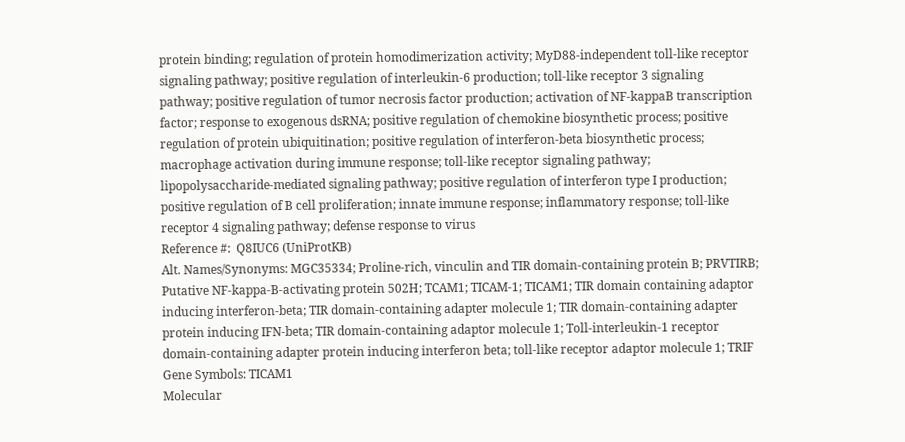protein binding; regulation of protein homodimerization activity; MyD88-independent toll-like receptor signaling pathway; positive regulation of interleukin-6 production; toll-like receptor 3 signaling pathway; positive regulation of tumor necrosis factor production; activation of NF-kappaB transcription factor; response to exogenous dsRNA; positive regulation of chemokine biosynthetic process; positive regulation of protein ubiquitination; positive regulation of interferon-beta biosynthetic process; macrophage activation during immune response; toll-like receptor signaling pathway; lipopolysaccharide-mediated signaling pathway; positive regulation of interferon type I production; positive regulation of B cell proliferation; innate immune response; inflammatory response; toll-like receptor 4 signaling pathway; defense response to virus
Reference #:  Q8IUC6 (UniProtKB)
Alt. Names/Synonyms: MGC35334; Proline-rich, vinculin and TIR domain-containing protein B; PRVTIRB; Putative NF-kappa-B-activating protein 502H; TCAM1; TICAM-1; TICAM1; TIR domain containing adaptor inducing interferon-beta; TIR domain-containing adapter molecule 1; TIR domain-containing adapter protein inducing IFN-beta; TIR domain-containing adaptor molecule 1; Toll-interleukin-1 receptor domain-containing adapter protein inducing interferon beta; toll-like receptor adaptor molecule 1; TRIF
Gene Symbols: TICAM1
Molecular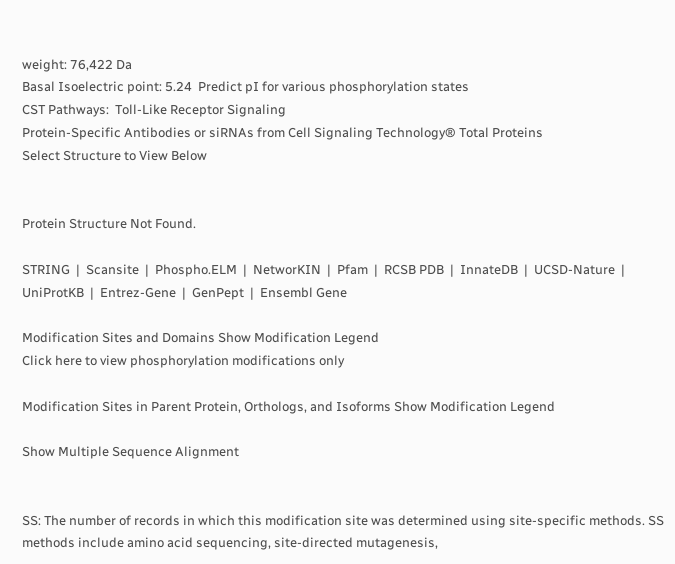weight: 76,422 Da
Basal Isoelectric point: 5.24  Predict pI for various phosphorylation states
CST Pathways:  Toll-Like Receptor Signaling
Protein-Specific Antibodies or siRNAs from Cell Signaling Technology® Total Proteins
Select Structure to View Below


Protein Structure Not Found.

STRING  |  Scansite  |  Phospho.ELM  |  NetworKIN  |  Pfam  |  RCSB PDB  |  InnateDB  |  UCSD-Nature  |  UniProtKB  |  Entrez-Gene  |  GenPept  |  Ensembl Gene

Modification Sites and Domains Show Modification Legend
Click here to view phosphorylation modifications only

Modification Sites in Parent Protein, Orthologs, and Isoforms Show Modification Legend

Show Multiple Sequence Alignment


SS: The number of records in which this modification site was determined using site-specific methods. SS methods include amino acid sequencing, site-directed mutagenesis,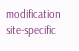modification site-specific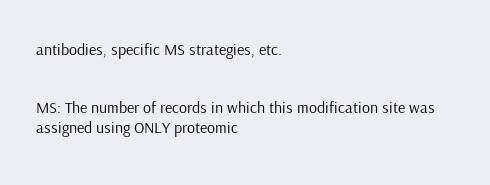antibodies, specific MS strategies, etc.


MS: The number of records in which this modification site was assigned using ONLY proteomic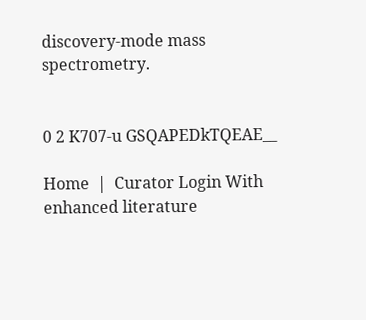discovery-mode mass spectrometry.


0 2 K707-u GSQAPEDkTQEAE__

Home  |  Curator Login With enhanced literature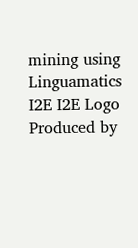mining using Linguamatics I2E I2E Logo Produced by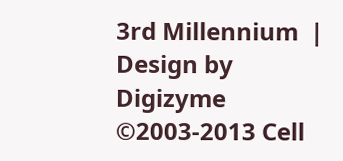3rd Millennium  |  Design by Digizyme
©2003-2013 Cell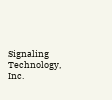Signaling Technology, Inc.